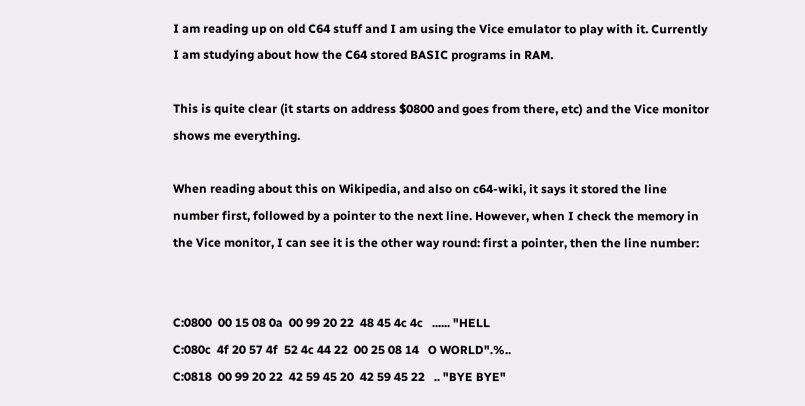I am reading up on old C64 stuff and I am using the Vice emulator to play with it. Currently I am studying about how the C64 stored BASIC programs in RAM.

This is quite clear (it starts on address $0800 and goes from there, etc) and the Vice monitor shows me everything.

When reading about this on Wikipedia, and also on c64-wiki, it says it stored the line number first, followed by a pointer to the next line. However, when I check the memory in the Vice monitor, I can see it is the other way round: first a pointer, then the line number:


C:0800  00 15 08 0a  00 99 20 22  48 45 4c 4c   ...... "HELL
C:080c  4f 20 57 4f  52 4c 44 22  00 25 08 14   O WORLD".%..
C:0818  00 99 20 22  42 59 45 20  42 59 45 22   .. "BYE BYE"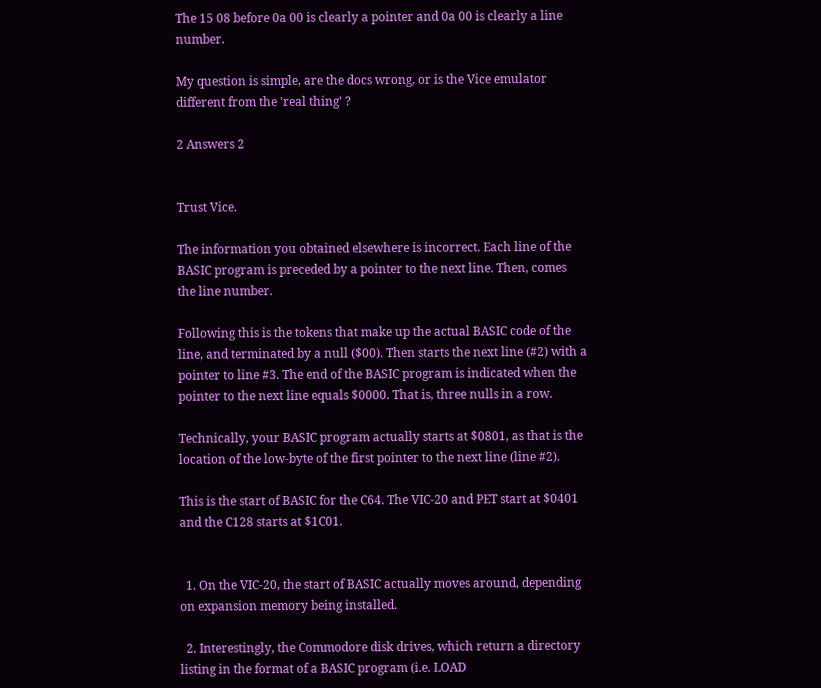The 15 08 before 0a 00 is clearly a pointer and 0a 00 is clearly a line number.

My question is simple, are the docs wrong, or is the Vice emulator different from the 'real thing' ?

2 Answers 2


Trust Vice.

The information you obtained elsewhere is incorrect. Each line of the BASIC program is preceded by a pointer to the next line. Then, comes the line number.

Following this is the tokens that make up the actual BASIC code of the line, and terminated by a null ($00). Then starts the next line (#2) with a pointer to line #3. The end of the BASIC program is indicated when the pointer to the next line equals $0000. That is, three nulls in a row.

Technically, your BASIC program actually starts at $0801, as that is the location of the low-byte of the first pointer to the next line (line #2).

This is the start of BASIC for the C64. The VIC-20 and PET start at $0401 and the C128 starts at $1C01.


  1. On the VIC-20, the start of BASIC actually moves around, depending on expansion memory being installed.

  2. Interestingly, the Commodore disk drives, which return a directory listing in the format of a BASIC program (i.e. LOAD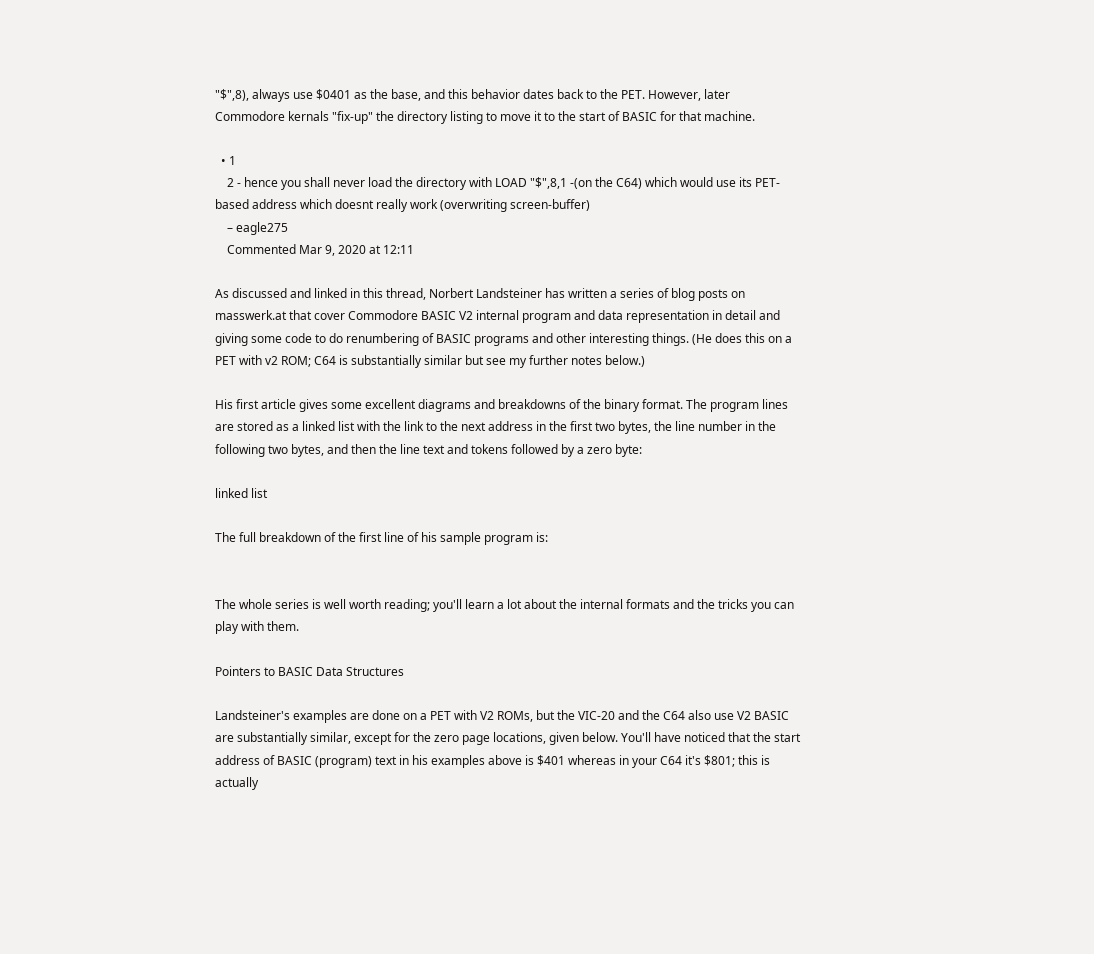"$",8), always use $0401 as the base, and this behavior dates back to the PET. However, later Commodore kernals "fix-up" the directory listing to move it to the start of BASIC for that machine.

  • 1
    2 - hence you shall never load the directory with LOAD "$",8,1 -(on the C64) which would use its PET-based address which doesnt really work (overwriting screen-buffer)
    – eagle275
    Commented Mar 9, 2020 at 12:11

As discussed and linked in this thread, Norbert Landsteiner has written a series of blog posts on masswerk.at that cover Commodore BASIC V2 internal program and data representation in detail and giving some code to do renumbering of BASIC programs and other interesting things. (He does this on a PET with v2 ROM; C64 is substantially similar but see my further notes below.)

His first article gives some excellent diagrams and breakdowns of the binary format. The program lines are stored as a linked list with the link to the next address in the first two bytes, the line number in the following two bytes, and then the line text and tokens followed by a zero byte:

linked list

The full breakdown of the first line of his sample program is:


The whole series is well worth reading; you'll learn a lot about the internal formats and the tricks you can play with them.

Pointers to BASIC Data Structures

Landsteiner's examples are done on a PET with V2 ROMs, but the VIC-20 and the C64 also use V2 BASIC are substantially similar, except for the zero page locations, given below. You'll have noticed that the start address of BASIC (program) text in his examples above is $401 whereas in your C64 it's $801; this is actually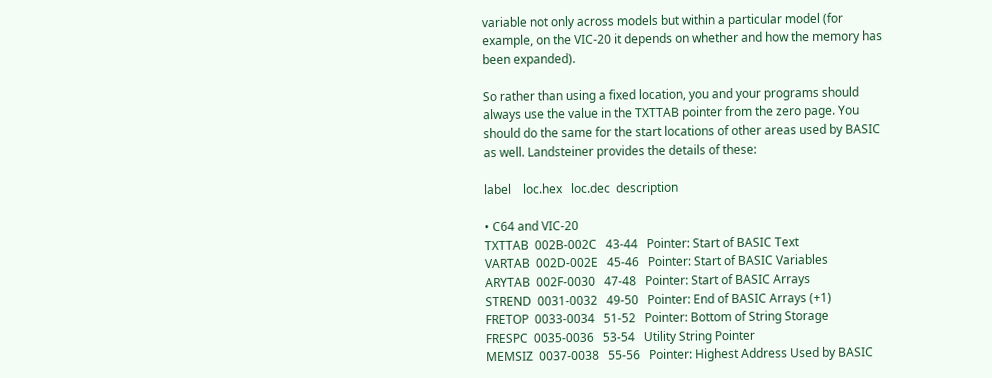variable not only across models but within a particular model (for example, on the VIC-20 it depends on whether and how the memory has been expanded).

So rather than using a fixed location, you and your programs should always use the value in the TXTTAB pointer from the zero page. You should do the same for the start locations of other areas used by BASIC as well. Landsteiner provides the details of these:

label    loc.hex   loc.dec  description

• C64 and VIC-20
TXTTAB  002B-002C   43-44   Pointer: Start of BASIC Text
VARTAB  002D-002E   45-46   Pointer: Start of BASIC Variables
ARYTAB  002F-0030   47-48   Pointer: Start of BASIC Arrays
STREND  0031-0032   49-50   Pointer: End of BASIC Arrays (+1)
FRETOP  0033-0034   51-52   Pointer: Bottom of String Storage
FRESPC  0035-0036   53-54   Utility String Pointer
MEMSIZ  0037-0038   55-56   Pointer: Highest Address Used by BASIC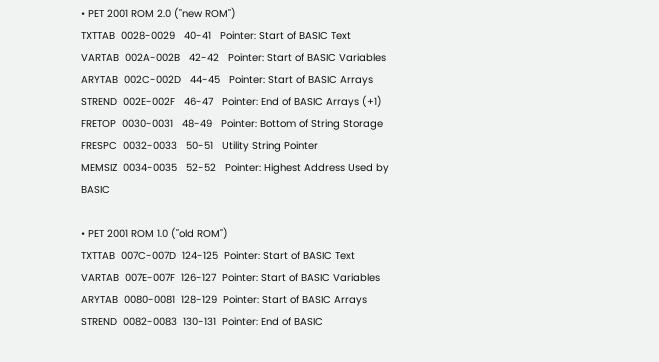• PET 2001 ROM 2.0 ("new ROM")
TXTTAB  0028-0029   40-41   Pointer: Start of BASIC Text
VARTAB  002A-002B   42-42   Pointer: Start of BASIC Variables
ARYTAB  002C-002D   44-45   Pointer: Start of BASIC Arrays
STREND  002E-002F   46-47   Pointer: End of BASIC Arrays (+1)
FRETOP  0030-0031   48-49   Pointer: Bottom of String Storage
FRESPC  0032-0033   50-51   Utility String Pointer
MEMSIZ  0034-0035   52-52   Pointer: Highest Address Used by BASIC

• PET 2001 ROM 1.0 ("old ROM")
TXTTAB  007C-007D  124-125  Pointer: Start of BASIC Text
VARTAB  007E-007F  126-127  Pointer: Start of BASIC Variables
ARYTAB  0080-0081  128-129  Pointer: Start of BASIC Arrays
STREND  0082-0083  130-131  Pointer: End of BASIC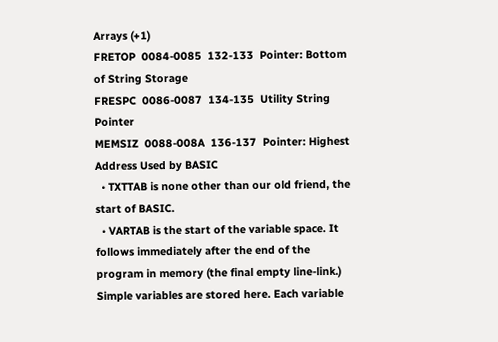Arrays (+1)
FRETOP  0084-0085  132-133  Pointer: Bottom of String Storage
FRESPC  0086-0087  134-135  Utility String Pointer
MEMSIZ  0088-008A  136-137  Pointer: Highest Address Used by BASIC
  • TXTTAB is none other than our old friend, the start of BASIC.
  • VARTAB is the start of the variable space. It follows immediately after the end of the program in memory (the final empty line-link.) Simple variables are stored here. Each variable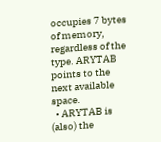occupies 7 bytes of memory, regardless of the type. ARYTAB points to the next available space.
  • ARYTAB is (also) the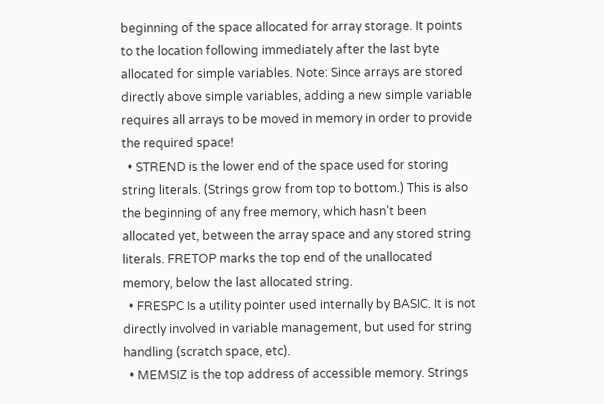beginning of the space allocated for array storage. It points to the location following immediately after the last byte allocated for simple variables. Note: Since arrays are stored directly above simple variables, adding a new simple variable requires all arrays to be moved in memory in order to provide the required space!
  • STREND is the lower end of the space used for storing string literals. (Strings grow from top to bottom.) This is also the beginning of any free memory, which hasn’t been allocated yet, between the array space and any stored string literals. FRETOP marks the top end of the unallocated memory, below the last allocated string.
  • FRESPC Is a utility pointer used internally by BASIC. It is not directly involved in variable management, but used for string handling (scratch space, etc).
  • MEMSIZ is the top address of accessible memory. Strings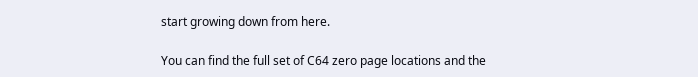start growing down from here.

You can find the full set of C64 zero page locations and the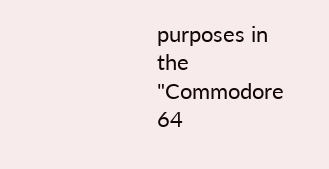purposes in the "Commodore 64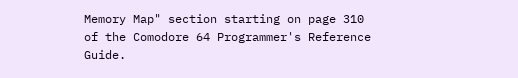Memory Map" section starting on page 310 of the Comodore 64 Programmer's Reference Guide.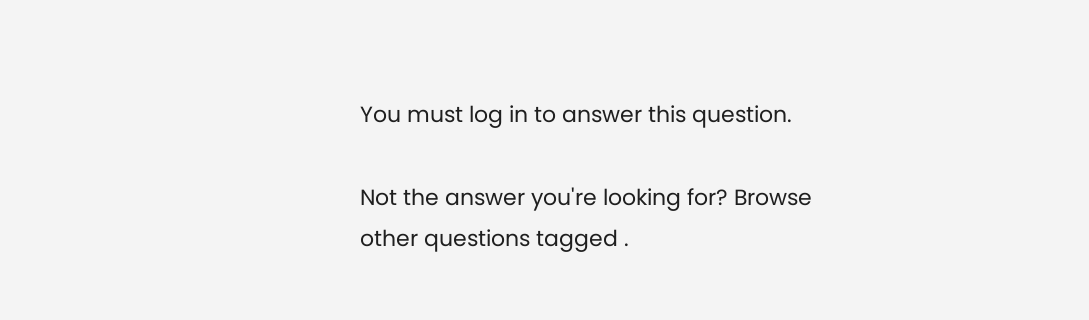You must log in to answer this question.

Not the answer you're looking for? Browse other questions tagged .